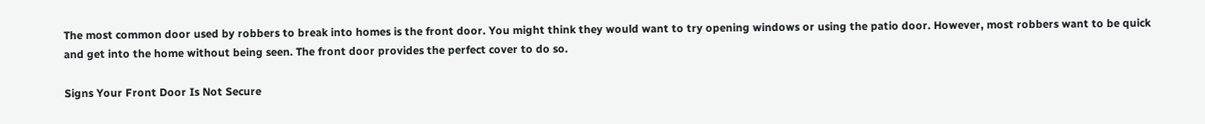The most common door used by robbers to break into homes is the front door. You might think they would want to try opening windows or using the patio door. However, most robbers want to be quick and get into the home without being seen. The front door provides the perfect cover to do so.

Signs Your Front Door Is Not Secure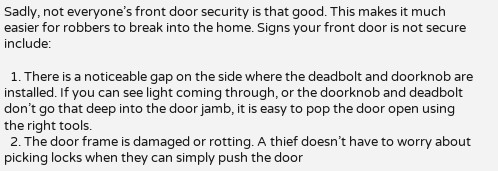Sadly, not everyone’s front door security is that good. This makes it much easier for robbers to break into the home. Signs your front door is not secure include:

  1. There is a noticeable gap on the side where the deadbolt and doorknob are installed. If you can see light coming through, or the doorknob and deadbolt don’t go that deep into the door jamb, it is easy to pop the door open using the right tools.
  2. The door frame is damaged or rotting. A thief doesn’t have to worry about picking locks when they can simply push the door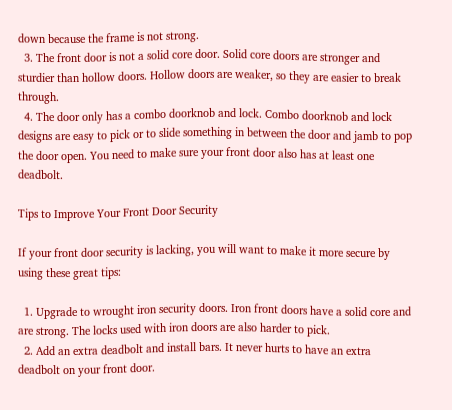down because the frame is not strong.
  3. The front door is not a solid core door. Solid core doors are stronger and sturdier than hollow doors. Hollow doors are weaker, so they are easier to break through.
  4. The door only has a combo doorknob and lock. Combo doorknob and lock designs are easy to pick or to slide something in between the door and jamb to pop the door open. You need to make sure your front door also has at least one deadbolt.

Tips to Improve Your Front Door Security

If your front door security is lacking, you will want to make it more secure by using these great tips:

  1. Upgrade to wrought iron security doors. Iron front doors have a solid core and are strong. The locks used with iron doors are also harder to pick.
  2. Add an extra deadbolt and install bars. It never hurts to have an extra deadbolt on your front door.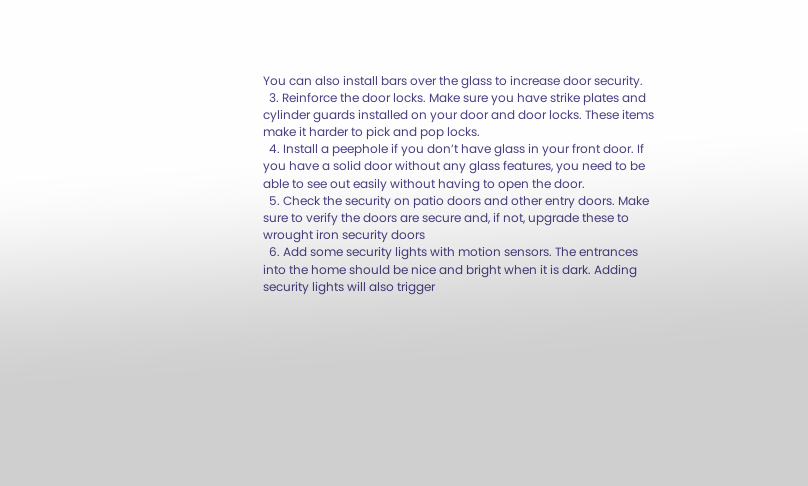You can also install bars over the glass to increase door security.
  3. Reinforce the door locks. Make sure you have strike plates and cylinder guards installed on your door and door locks. These items make it harder to pick and pop locks.
  4. Install a peephole if you don’t have glass in your front door. If you have a solid door without any glass features, you need to be able to see out easily without having to open the door.
  5. Check the security on patio doors and other entry doors. Make sure to verify the doors are secure and, if not, upgrade these to wrought iron security doors
  6. Add some security lights with motion sensors. The entrances into the home should be nice and bright when it is dark. Adding security lights will also trigger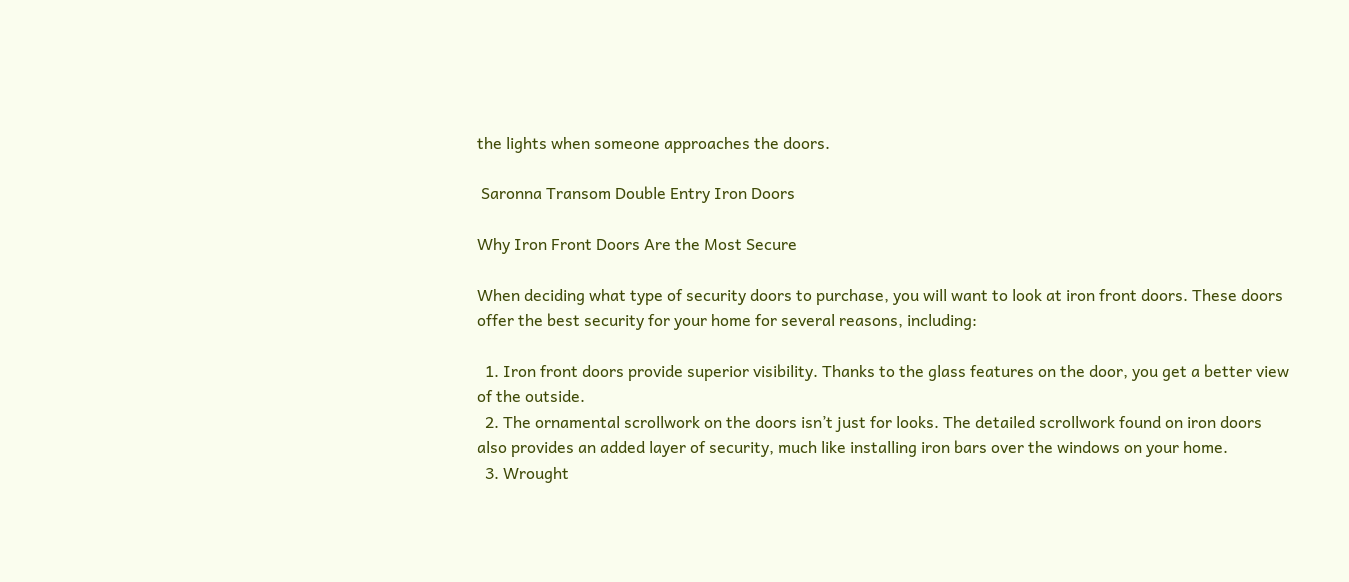the lights when someone approaches the doors.

 Saronna Transom Double Entry Iron Doors

Why Iron Front Doors Are the Most Secure

When deciding what type of security doors to purchase, you will want to look at iron front doors. These doors offer the best security for your home for several reasons, including:

  1. Iron front doors provide superior visibility. Thanks to the glass features on the door, you get a better view of the outside.
  2. The ornamental scrollwork on the doors isn’t just for looks. The detailed scrollwork found on iron doors also provides an added layer of security, much like installing iron bars over the windows on your home.
  3. Wrought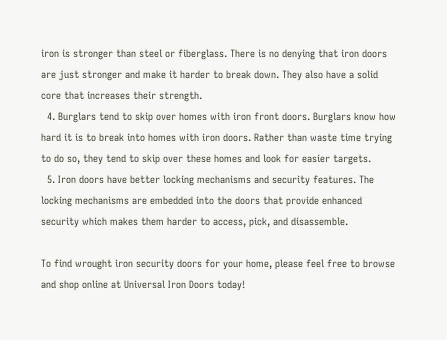iron is stronger than steel or fiberglass. There is no denying that iron doors are just stronger and make it harder to break down. They also have a solid core that increases their strength.
  4. Burglars tend to skip over homes with iron front doors. Burglars know how hard it is to break into homes with iron doors. Rather than waste time trying to do so, they tend to skip over these homes and look for easier targets.
  5. Iron doors have better locking mechanisms and security features. The locking mechanisms are embedded into the doors that provide enhanced security which makes them harder to access, pick, and disassemble.

To find wrought iron security doors for your home, please feel free to browse and shop online at Universal Iron Doors today!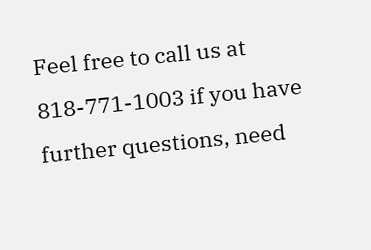Feel free to call us at 818-771-1003 if you have further questions, need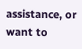assistance, or want to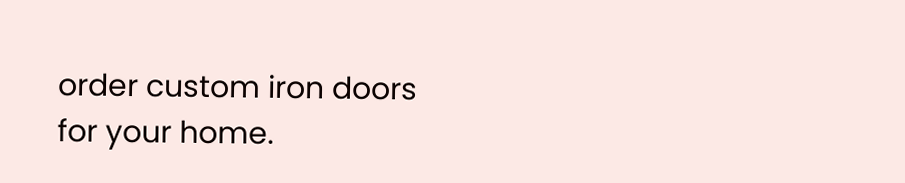order custom iron doors for your home.